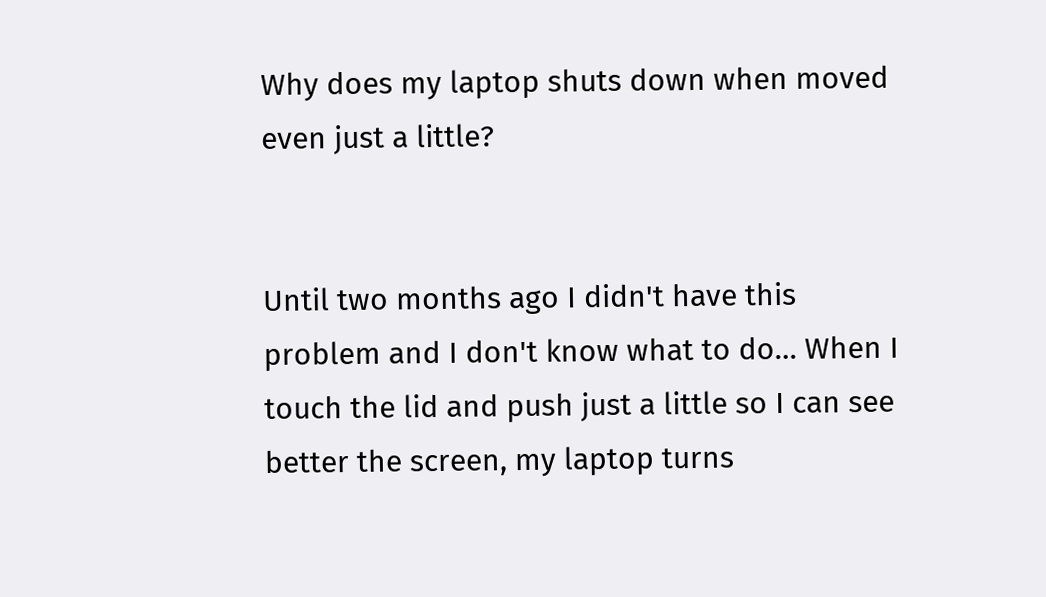Why does my laptop shuts down when moved even just a little?


Until two months ago I didn't have this problem and I don't know what to do… When I touch the lid and push just a little so I can see better the screen, my laptop turns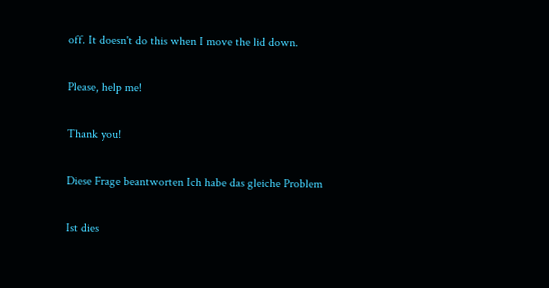off. It doesn't do this when I move the lid down.

Please, help me!

Thank you!

Diese Frage beantworten Ich habe das gleiche Problem

Ist dies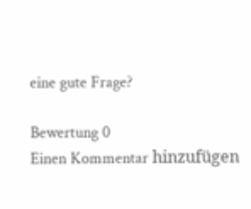eine gute Frage?

Bewertung 0
Einen Kommentar hinzufügen